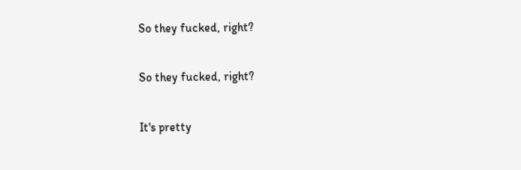So they fucked, right?

So they fucked, right?

It's pretty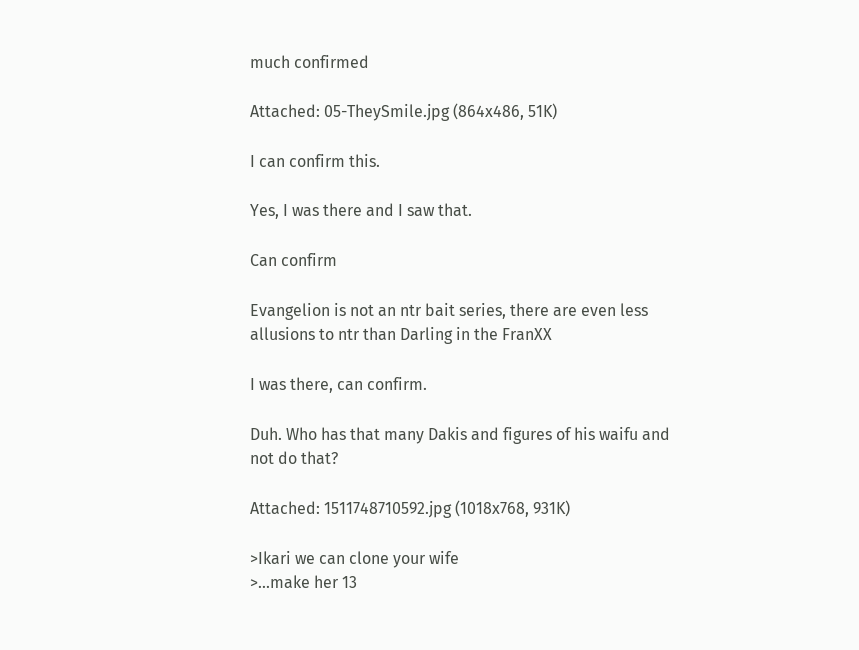much confirmed

Attached: 05-TheySmile.jpg (864x486, 51K)

I can confirm this.

Yes, I was there and I saw that.

Can confirm

Evangelion is not an ntr bait series, there are even less allusions to ntr than Darling in the FranXX

I was there, can confirm.

Duh. Who has that many Dakis and figures of his waifu and not do that?

Attached: 1511748710592.jpg (1018x768, 931K)

>Ikari we can clone your wife
>...make her 13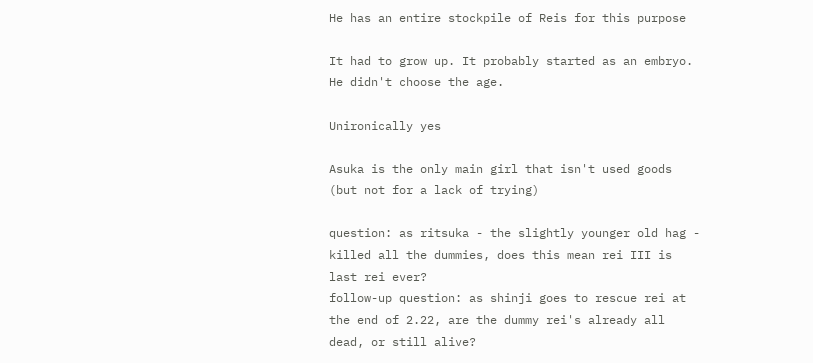He has an entire stockpile of Reis for this purpose

It had to grow up. It probably started as an embryo. He didn't choose the age.

Unironically yes

Asuka is the only main girl that isn't used goods (but not for a lack of trying)

question: as ritsuka - the slightly younger old hag - killed all the dummies, does this mean rei III is last rei ever?
follow-up question: as shinji goes to rescue rei at the end of 2.22, are the dummy rei's already all dead, or still alive?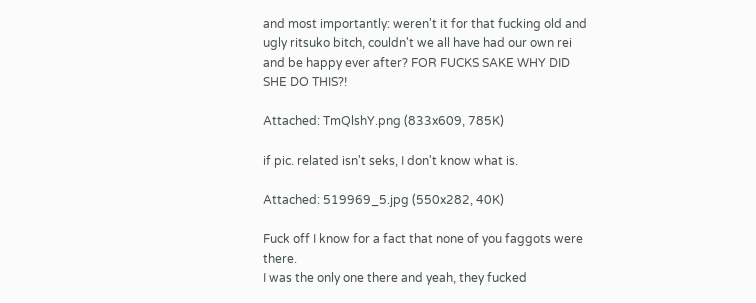and most importantly: weren't it for that fucking old and ugly ritsuko bitch, couldn't we all have had our own rei and be happy ever after? FOR FUCKS SAKE WHY DID SHE DO THIS?!

Attached: TmQlshY.png (833x609, 785K)

if pic. related isn't seks, I don't know what is.

Attached: 519969_5.jpg (550x282, 40K)

Fuck off I know for a fact that none of you faggots were there.
I was the only one there and yeah, they fucked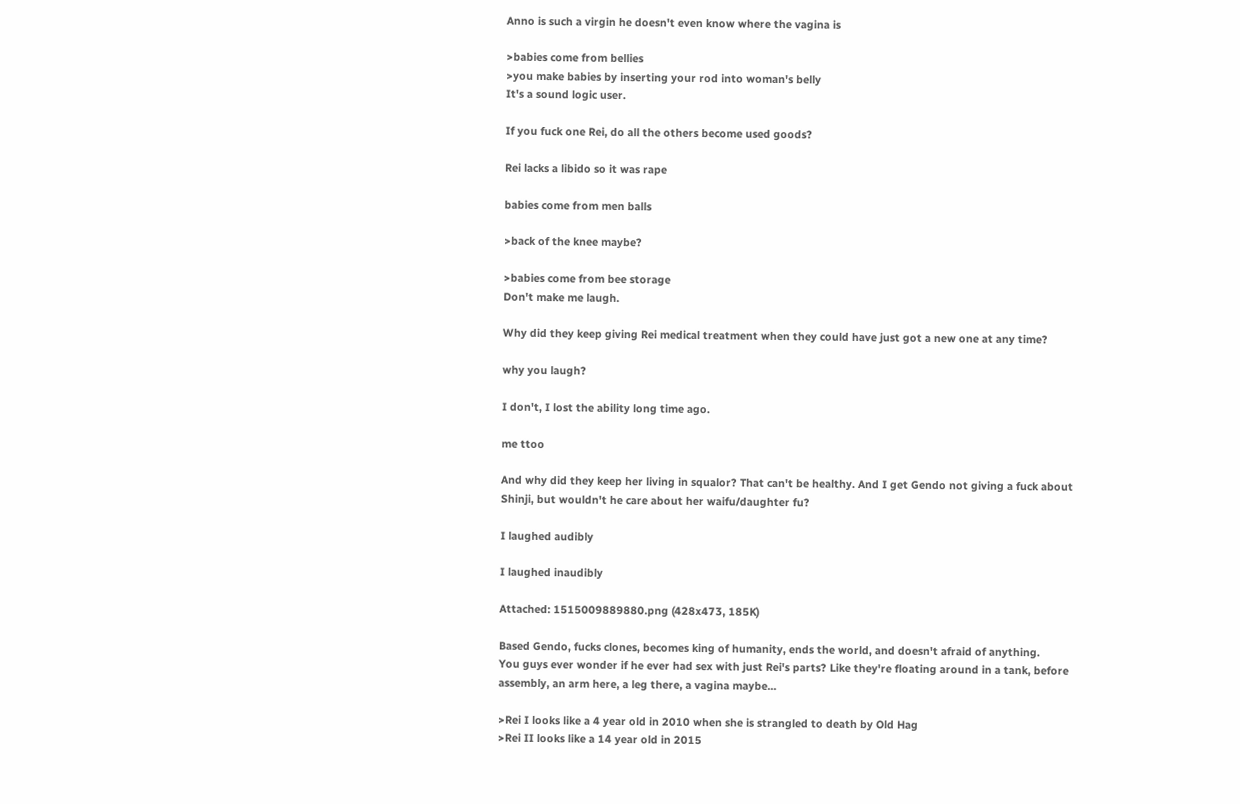Anno is such a virgin he doesn't even know where the vagina is

>babies come from bellies
>you make babies by inserting your rod into woman's belly
It's a sound logic user.

If you fuck one Rei, do all the others become used goods?

Rei lacks a libido so it was rape

babies come from men balls

>back of the knee maybe?

>babies come from bee storage
Don't make me laugh.

Why did they keep giving Rei medical treatment when they could have just got a new one at any time?

why you laugh?

I don't, I lost the ability long time ago.

me ttoo

And why did they keep her living in squalor? That can't be healthy. And I get Gendo not giving a fuck about Shinji, but wouldn't he care about her waifu/daughter fu?

I laughed audibly

I laughed inaudibly

Attached: 1515009889880.png (428x473, 185K)

Based Gendo, fucks clones, becomes king of humanity, ends the world, and doesn't afraid of anything.
You guys ever wonder if he ever had sex with just Rei's parts? Like they're floating around in a tank, before assembly, an arm here, a leg there, a vagina maybe...

>Rei I looks like a 4 year old in 2010 when she is strangled to death by Old Hag
>Rei II looks like a 14 year old in 2015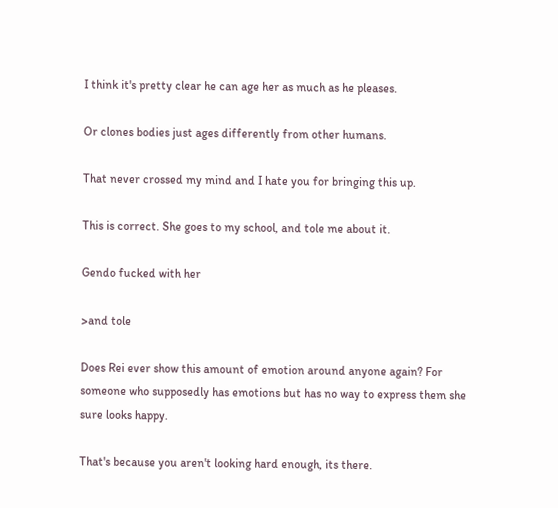I think it's pretty clear he can age her as much as he pleases.

Or clones bodies just ages differently from other humans.

That never crossed my mind and I hate you for bringing this up.

This is correct. She goes to my school, and tole me about it.

Gendo fucked with her

>and tole

Does Rei ever show this amount of emotion around anyone again? For someone who supposedly has emotions but has no way to express them she sure looks happy.

That's because you aren't looking hard enough, its there.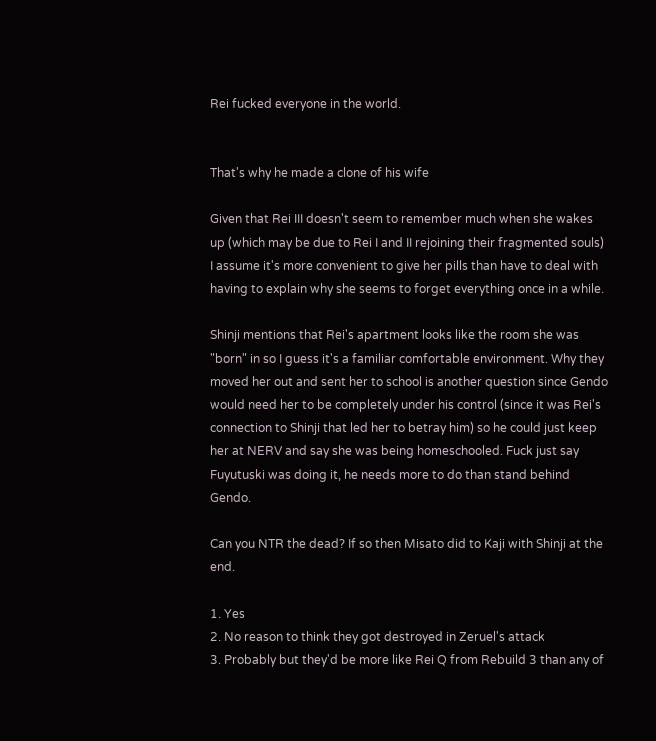Rei fucked everyone in the world.


That's why he made a clone of his wife

Given that Rei III doesn't seem to remember much when she wakes up (which may be due to Rei I and II rejoining their fragmented souls) I assume it's more convenient to give her pills than have to deal with having to explain why she seems to forget everything once in a while.

Shinji mentions that Rei's apartment looks like the room she was "born" in so I guess it's a familiar comfortable environment. Why they moved her out and sent her to school is another question since Gendo would need her to be completely under his control (since it was Rei's connection to Shinji that led her to betray him) so he could just keep her at NERV and say she was being homeschooled. Fuck just say Fuyutuski was doing it, he needs more to do than stand behind Gendo.

Can you NTR the dead? If so then Misato did to Kaji with Shinji at the end.

1. Yes
2. No reason to think they got destroyed in Zeruel's attack
3. Probably but they'd be more like Rei Q from Rebuild 3 than any of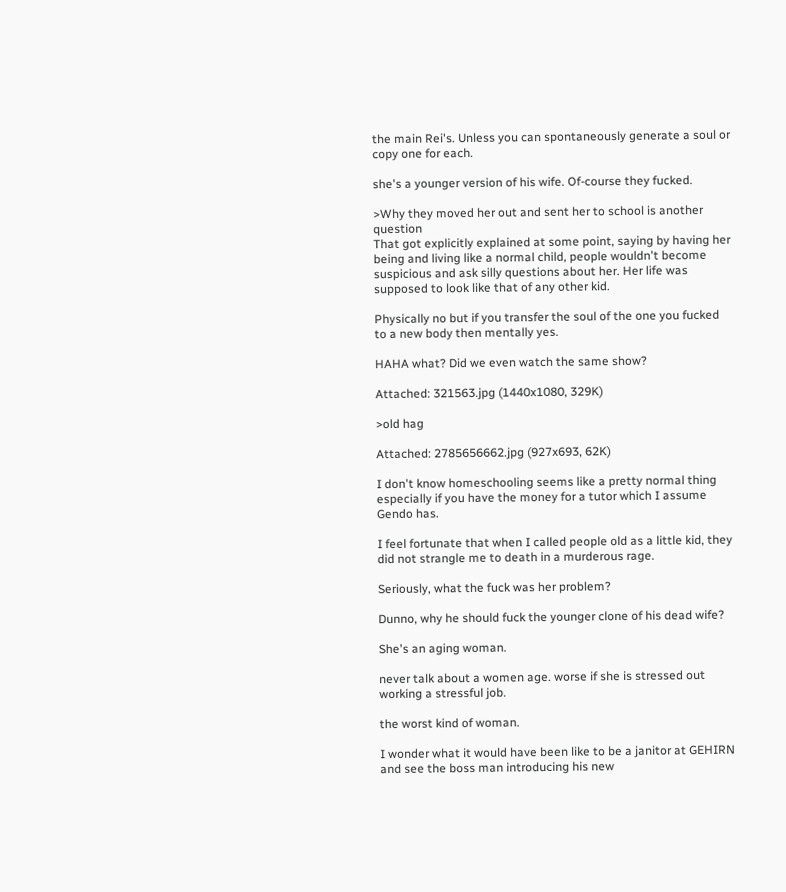the main Rei's. Unless you can spontaneously generate a soul or copy one for each.

she's a younger version of his wife. Of-course they fucked.

>Why they moved her out and sent her to school is another question
That got explicitly explained at some point, saying by having her being and living like a normal child, people wouldn't become suspicious and ask silly questions about her. Her life was supposed to look like that of any other kid.

Physically no but if you transfer the soul of the one you fucked to a new body then mentally yes.

HAHA what? Did we even watch the same show?

Attached: 321563.jpg (1440x1080, 329K)

>old hag

Attached: 2785656662.jpg (927x693, 62K)

I don't know homeschooling seems like a pretty normal thing especially if you have the money for a tutor which I assume Gendo has.

I feel fortunate that when I called people old as a little kid, they did not strangle me to death in a murderous rage.

Seriously, what the fuck was her problem?

Dunno, why he should fuck the younger clone of his dead wife?

She's an aging woman.

never talk about a women age. worse if she is stressed out working a stressful job.

the worst kind of woman.

I wonder what it would have been like to be a janitor at GEHIRN and see the boss man introducing his new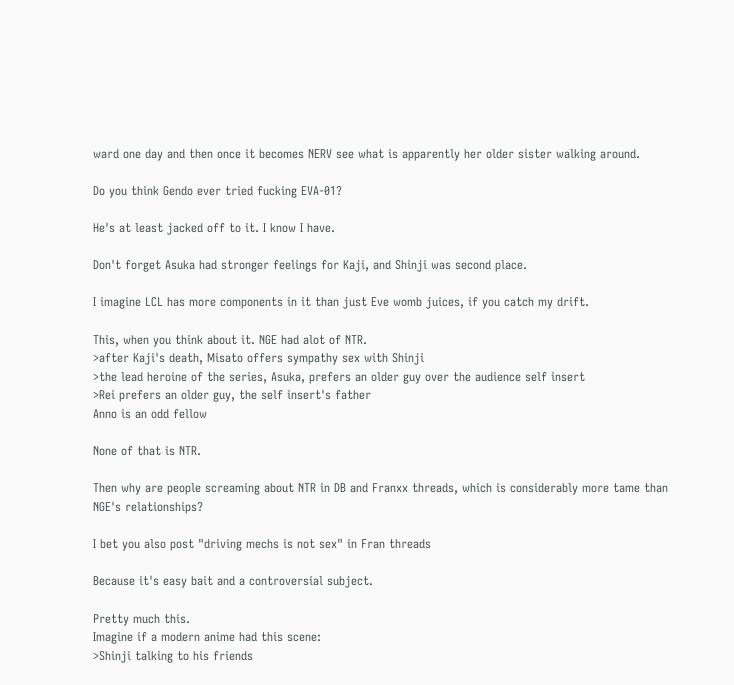ward one day and then once it becomes NERV see what is apparently her older sister walking around.

Do you think Gendo ever tried fucking EVA-01?

He's at least jacked off to it. I know I have.

Don't forget Asuka had stronger feelings for Kaji, and Shinji was second place.

I imagine LCL has more components in it than just Eve womb juices, if you catch my drift.

This, when you think about it. NGE had alot of NTR.
>after Kaji's death, Misato offers sympathy sex with Shinji
>the lead heroine of the series, Asuka, prefers an older guy over the audience self insert
>Rei prefers an older guy, the self insert's father
Anno is an odd fellow

None of that is NTR.

Then why are people screaming about NTR in DB and Franxx threads, which is considerably more tame than NGE's relationships?

I bet you also post "driving mechs is not sex" in Fran threads

Because it's easy bait and a controversial subject.

Pretty much this.
Imagine if a modern anime had this scene:
>Shinji talking to his friends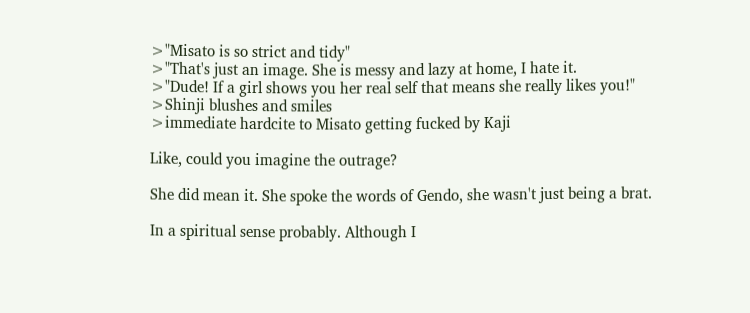>"Misato is so strict and tidy"
>"That's just an image. She is messy and lazy at home, I hate it.
>"Dude! If a girl shows you her real self that means she really likes you!"
>Shinji blushes and smiles
>immediate hardcite to Misato getting fucked by Kaji

Like, could you imagine the outrage?

She did mean it. She spoke the words of Gendo, she wasn't just being a brat.

In a spiritual sense probably. Although I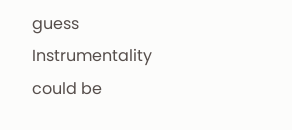guess Instrumentality could be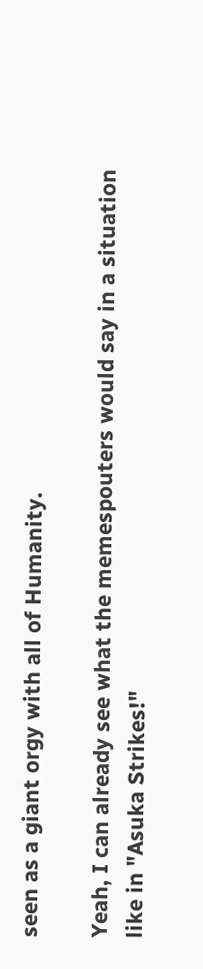seen as a giant orgy with all of Humanity.

Yeah, I can already see what the memespouters would say in a situation like in "Asuka Strikes!"